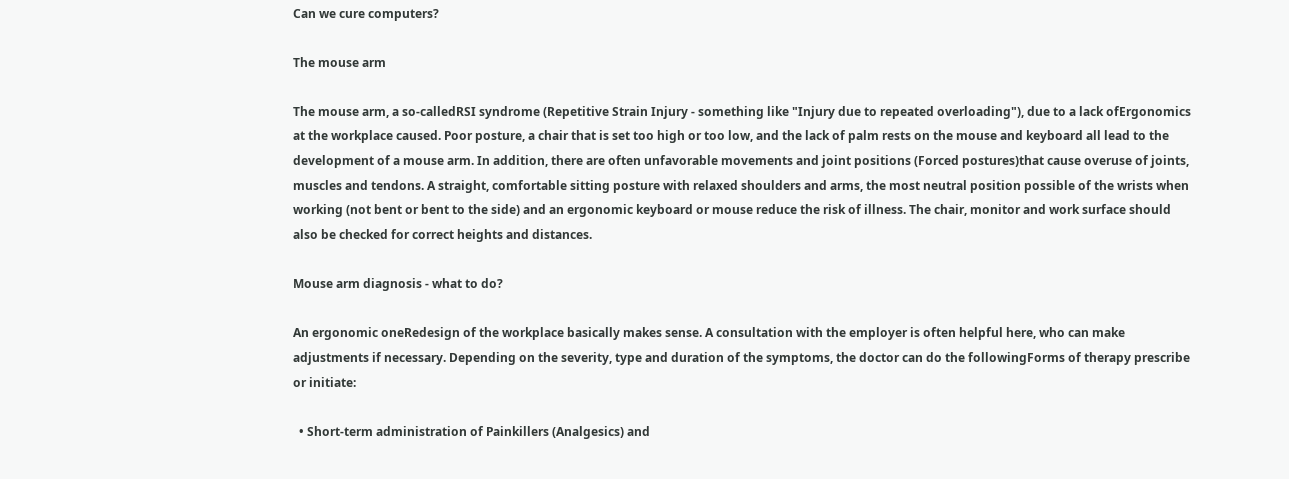Can we cure computers?

The mouse arm

The mouse arm, a so-calledRSI syndrome (Repetitive Strain Injury - something like "Injury due to repeated overloading"), due to a lack ofErgonomics at the workplace caused. Poor posture, a chair that is set too high or too low, and the lack of palm rests on the mouse and keyboard all lead to the development of a mouse arm. In addition, there are often unfavorable movements and joint positions (Forced postures)that cause overuse of joints, muscles and tendons. A straight, comfortable sitting posture with relaxed shoulders and arms, the most neutral position possible of the wrists when working (not bent or bent to the side) and an ergonomic keyboard or mouse reduce the risk of illness. The chair, monitor and work surface should also be checked for correct heights and distances.

Mouse arm diagnosis - what to do?

An ergonomic oneRedesign of the workplace basically makes sense. A consultation with the employer is often helpful here, who can make adjustments if necessary. Depending on the severity, type and duration of the symptoms, the doctor can do the followingForms of therapy prescribe or initiate:

  • Short-term administration of Painkillers (Analgesics) and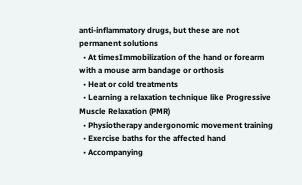anti-inflammatory drugs, but these are not permanent solutions
  • At timesImmobilization of the hand or forearm with a mouse arm bandage or orthosis
  • Heat or cold treatments
  • Learning a relaxation technique like Progressive Muscle Relaxation (PMR)
  • Physiotherapy andergonomic movement training
  • Exercise baths for the affected hand
  • Accompanying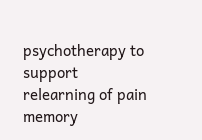psychotherapy to support relearning of pain memory